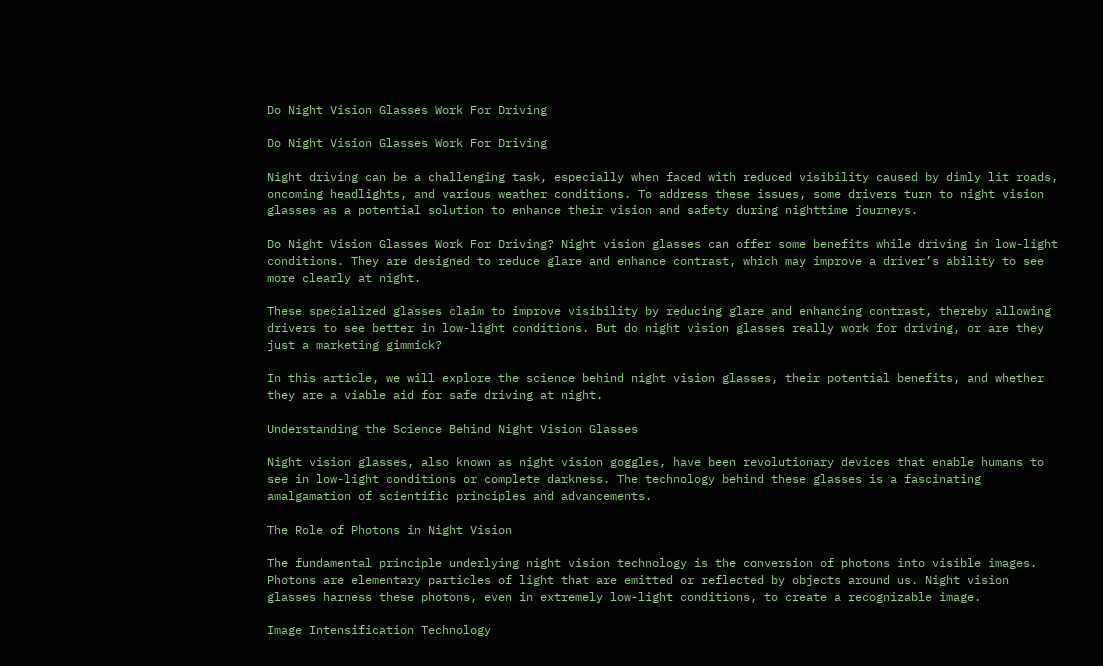Do Night Vision Glasses Work For Driving

Do Night Vision Glasses Work For Driving

Night driving can be a challenging task, especially when faced with reduced visibility caused by dimly lit roads, oncoming headlights, and various weather conditions. To address these issues, some drivers turn to night vision glasses as a potential solution to enhance their vision and safety during nighttime journeys.

Do Night Vision Glasses Work For Driving? Night vision glasses can offer some benefits while driving in low-light conditions. They are designed to reduce glare and enhance contrast, which may improve a driver’s ability to see more clearly at night.

These specialized glasses claim to improve visibility by reducing glare and enhancing contrast, thereby allowing drivers to see better in low-light conditions. But do night vision glasses really work for driving, or are they just a marketing gimmick?

In this article, we will explore the science behind night vision glasses, their potential benefits, and whether they are a viable aid for safe driving at night.

Understanding the Science Behind Night Vision Glasses

Night vision glasses, also known as night vision goggles, have been revolutionary devices that enable humans to see in low-light conditions or complete darkness. The technology behind these glasses is a fascinating amalgamation of scientific principles and advancements.

The Role of Photons in Night Vision

The fundamental principle underlying night vision technology is the conversion of photons into visible images. Photons are elementary particles of light that are emitted or reflected by objects around us. Night vision glasses harness these photons, even in extremely low-light conditions, to create a recognizable image.

Image Intensification Technology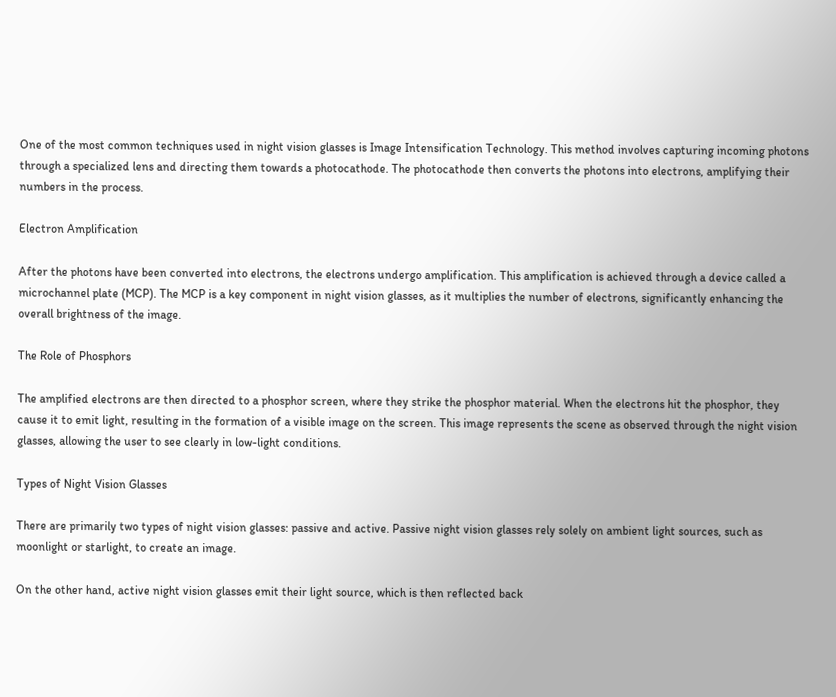One of the most common techniques used in night vision glasses is Image Intensification Technology. This method involves capturing incoming photons through a specialized lens and directing them towards a photocathode. The photocathode then converts the photons into electrons, amplifying their numbers in the process.

Electron Amplification

After the photons have been converted into electrons, the electrons undergo amplification. This amplification is achieved through a device called a microchannel plate (MCP). The MCP is a key component in night vision glasses, as it multiplies the number of electrons, significantly enhancing the overall brightness of the image.

The Role of Phosphors

The amplified electrons are then directed to a phosphor screen, where they strike the phosphor material. When the electrons hit the phosphor, they cause it to emit light, resulting in the formation of a visible image on the screen. This image represents the scene as observed through the night vision glasses, allowing the user to see clearly in low-light conditions.

Types of Night Vision Glasses

There are primarily two types of night vision glasses: passive and active. Passive night vision glasses rely solely on ambient light sources, such as moonlight or starlight, to create an image.

On the other hand, active night vision glasses emit their light source, which is then reflected back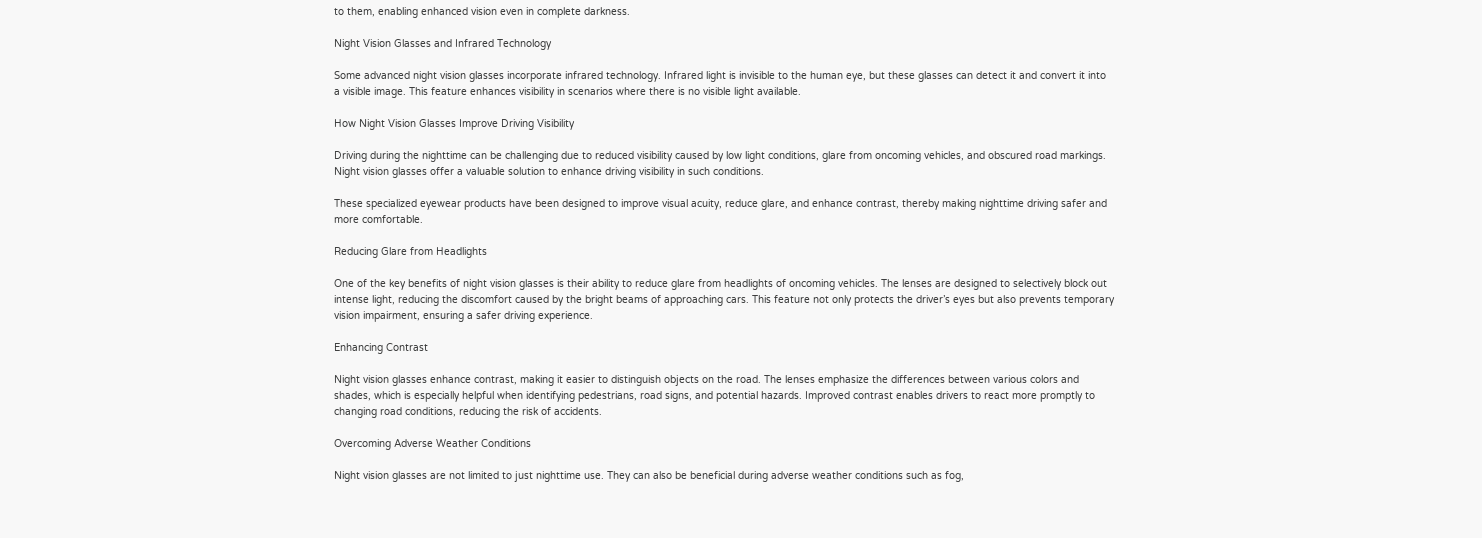to them, enabling enhanced vision even in complete darkness.

Night Vision Glasses and Infrared Technology

Some advanced night vision glasses incorporate infrared technology. Infrared light is invisible to the human eye, but these glasses can detect it and convert it into a visible image. This feature enhances visibility in scenarios where there is no visible light available.

How Night Vision Glasses Improve Driving Visibility

Driving during the nighttime can be challenging due to reduced visibility caused by low light conditions, glare from oncoming vehicles, and obscured road markings. Night vision glasses offer a valuable solution to enhance driving visibility in such conditions.

These specialized eyewear products have been designed to improve visual acuity, reduce glare, and enhance contrast, thereby making nighttime driving safer and more comfortable.

Reducing Glare from Headlights

One of the key benefits of night vision glasses is their ability to reduce glare from headlights of oncoming vehicles. The lenses are designed to selectively block out intense light, reducing the discomfort caused by the bright beams of approaching cars. This feature not only protects the driver’s eyes but also prevents temporary vision impairment, ensuring a safer driving experience.

Enhancing Contrast

Night vision glasses enhance contrast, making it easier to distinguish objects on the road. The lenses emphasize the differences between various colors and shades, which is especially helpful when identifying pedestrians, road signs, and potential hazards. Improved contrast enables drivers to react more promptly to changing road conditions, reducing the risk of accidents.

Overcoming Adverse Weather Conditions

Night vision glasses are not limited to just nighttime use. They can also be beneficial during adverse weather conditions such as fog,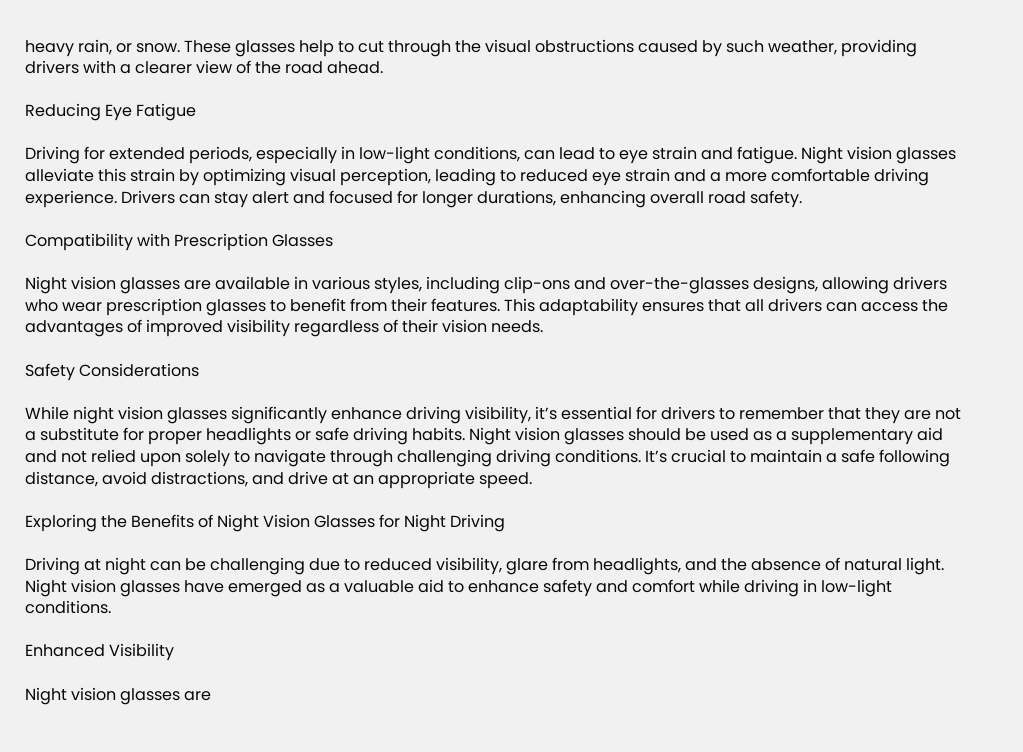heavy rain, or snow. These glasses help to cut through the visual obstructions caused by such weather, providing drivers with a clearer view of the road ahead.

Reducing Eye Fatigue

Driving for extended periods, especially in low-light conditions, can lead to eye strain and fatigue. Night vision glasses alleviate this strain by optimizing visual perception, leading to reduced eye strain and a more comfortable driving experience. Drivers can stay alert and focused for longer durations, enhancing overall road safety.

Compatibility with Prescription Glasses

Night vision glasses are available in various styles, including clip-ons and over-the-glasses designs, allowing drivers who wear prescription glasses to benefit from their features. This adaptability ensures that all drivers can access the advantages of improved visibility regardless of their vision needs.

Safety Considerations

While night vision glasses significantly enhance driving visibility, it’s essential for drivers to remember that they are not a substitute for proper headlights or safe driving habits. Night vision glasses should be used as a supplementary aid and not relied upon solely to navigate through challenging driving conditions. It’s crucial to maintain a safe following distance, avoid distractions, and drive at an appropriate speed.

Exploring the Benefits of Night Vision Glasses for Night Driving

Driving at night can be challenging due to reduced visibility, glare from headlights, and the absence of natural light. Night vision glasses have emerged as a valuable aid to enhance safety and comfort while driving in low-light conditions.

Enhanced Visibility

Night vision glasses are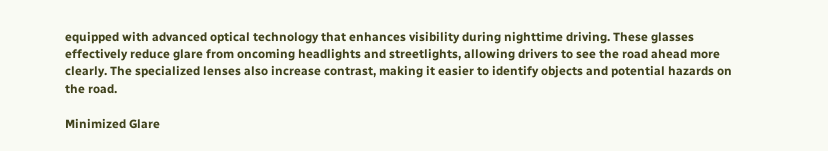equipped with advanced optical technology that enhances visibility during nighttime driving. These glasses effectively reduce glare from oncoming headlights and streetlights, allowing drivers to see the road ahead more clearly. The specialized lenses also increase contrast, making it easier to identify objects and potential hazards on the road.

Minimized Glare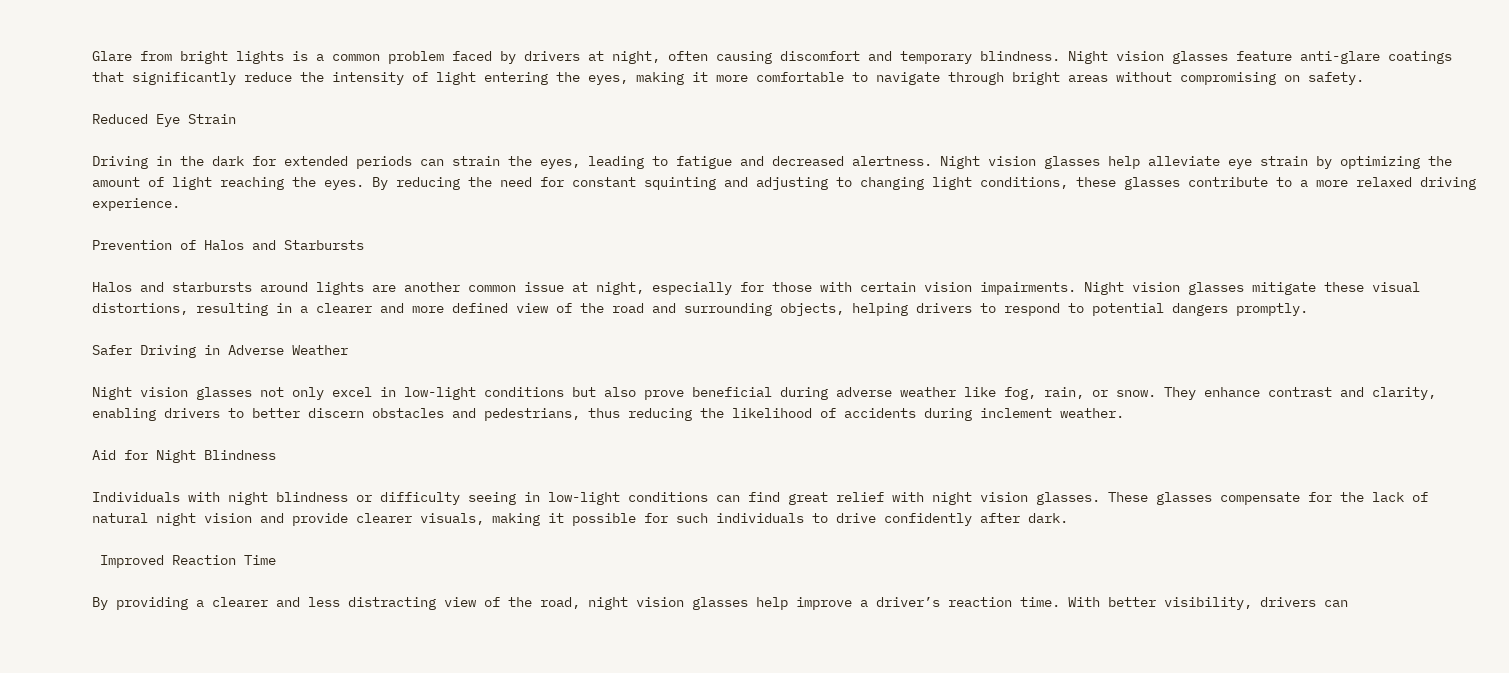Glare from bright lights is a common problem faced by drivers at night, often causing discomfort and temporary blindness. Night vision glasses feature anti-glare coatings that significantly reduce the intensity of light entering the eyes, making it more comfortable to navigate through bright areas without compromising on safety.

Reduced Eye Strain

Driving in the dark for extended periods can strain the eyes, leading to fatigue and decreased alertness. Night vision glasses help alleviate eye strain by optimizing the amount of light reaching the eyes. By reducing the need for constant squinting and adjusting to changing light conditions, these glasses contribute to a more relaxed driving experience.

Prevention of Halos and Starbursts

Halos and starbursts around lights are another common issue at night, especially for those with certain vision impairments. Night vision glasses mitigate these visual distortions, resulting in a clearer and more defined view of the road and surrounding objects, helping drivers to respond to potential dangers promptly.

Safer Driving in Adverse Weather

Night vision glasses not only excel in low-light conditions but also prove beneficial during adverse weather like fog, rain, or snow. They enhance contrast and clarity, enabling drivers to better discern obstacles and pedestrians, thus reducing the likelihood of accidents during inclement weather.

Aid for Night Blindness

Individuals with night blindness or difficulty seeing in low-light conditions can find great relief with night vision glasses. These glasses compensate for the lack of natural night vision and provide clearer visuals, making it possible for such individuals to drive confidently after dark.

 Improved Reaction Time

By providing a clearer and less distracting view of the road, night vision glasses help improve a driver’s reaction time. With better visibility, drivers can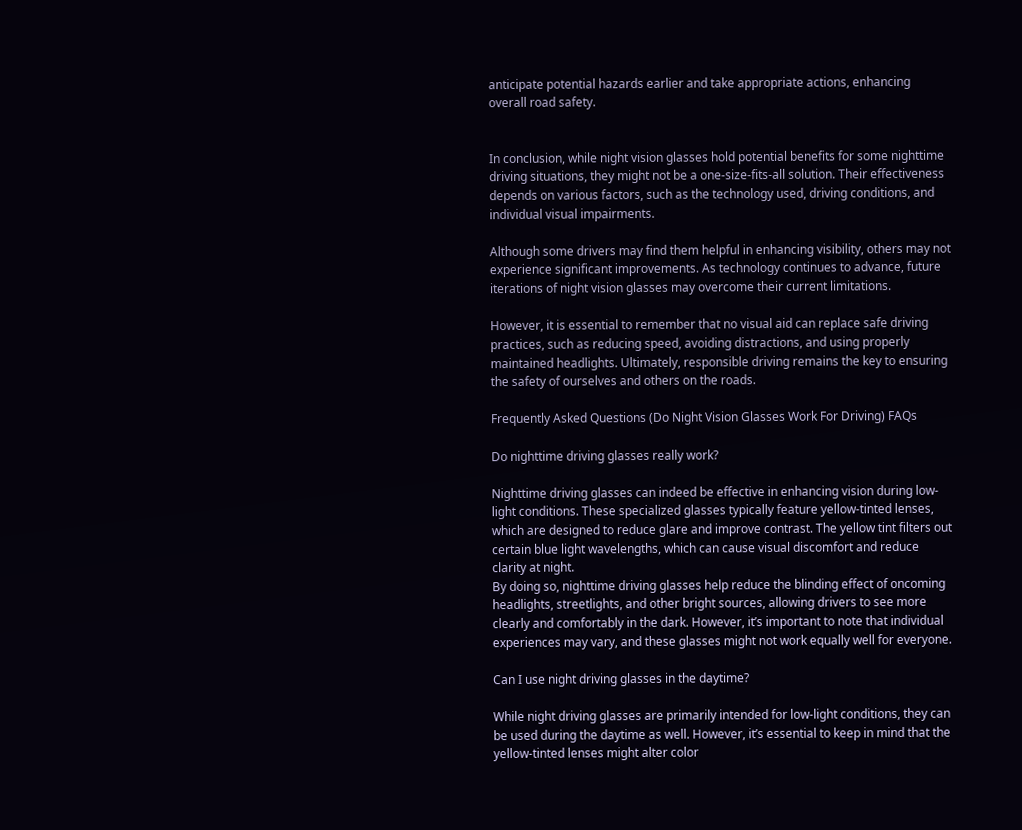anticipate potential hazards earlier and take appropriate actions, enhancing overall road safety.


In conclusion, while night vision glasses hold potential benefits for some nighttime driving situations, they might not be a one-size-fits-all solution. Their effectiveness depends on various factors, such as the technology used, driving conditions, and individual visual impairments.

Although some drivers may find them helpful in enhancing visibility, others may not experience significant improvements. As technology continues to advance, future iterations of night vision glasses may overcome their current limitations.

However, it is essential to remember that no visual aid can replace safe driving practices, such as reducing speed, avoiding distractions, and using properly maintained headlights. Ultimately, responsible driving remains the key to ensuring the safety of ourselves and others on the roads.

Frequently Asked Questions (Do Night Vision Glasses Work For Driving) FAQs

Do nighttime driving glasses really work?

Nighttime driving glasses can indeed be effective in enhancing vision during low-light conditions. These specialized glasses typically feature yellow-tinted lenses, which are designed to reduce glare and improve contrast. The yellow tint filters out certain blue light wavelengths, which can cause visual discomfort and reduce clarity at night.
By doing so, nighttime driving glasses help reduce the blinding effect of oncoming headlights, streetlights, and other bright sources, allowing drivers to see more clearly and comfortably in the dark. However, it’s important to note that individual experiences may vary, and these glasses might not work equally well for everyone.

Can I use night driving glasses in the daytime?

While night driving glasses are primarily intended for low-light conditions, they can be used during the daytime as well. However, it’s essential to keep in mind that the yellow-tinted lenses might alter color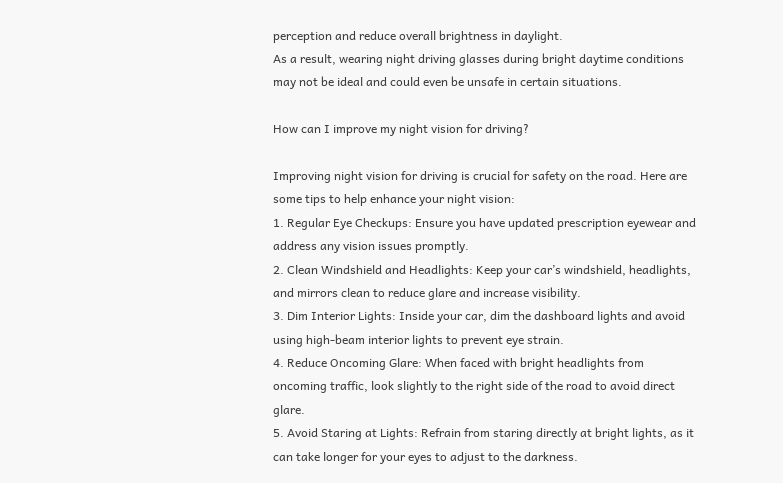perception and reduce overall brightness in daylight.
As a result, wearing night driving glasses during bright daytime conditions may not be ideal and could even be unsafe in certain situations.

How can I improve my night vision for driving?

Improving night vision for driving is crucial for safety on the road. Here are some tips to help enhance your night vision:
1. Regular Eye Checkups: Ensure you have updated prescription eyewear and address any vision issues promptly.
2. Clean Windshield and Headlights: Keep your car’s windshield, headlights, and mirrors clean to reduce glare and increase visibility.
3. Dim Interior Lights: Inside your car, dim the dashboard lights and avoid using high-beam interior lights to prevent eye strain.
4. Reduce Oncoming Glare: When faced with bright headlights from oncoming traffic, look slightly to the right side of the road to avoid direct glare.
5. Avoid Staring at Lights: Refrain from staring directly at bright lights, as it can take longer for your eyes to adjust to the darkness.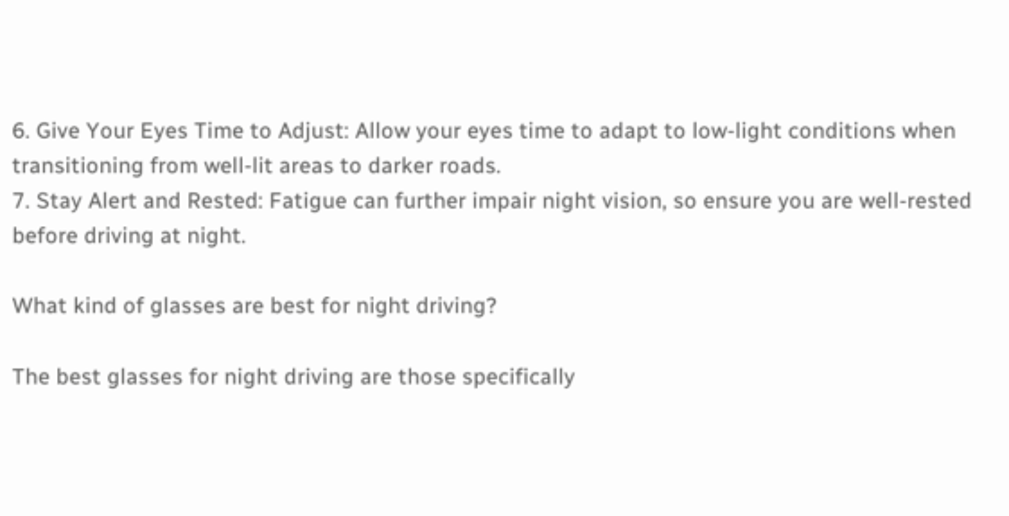6. Give Your Eyes Time to Adjust: Allow your eyes time to adapt to low-light conditions when transitioning from well-lit areas to darker roads.
7. Stay Alert and Rested: Fatigue can further impair night vision, so ensure you are well-rested before driving at night.

What kind of glasses are best for night driving?

The best glasses for night driving are those specifically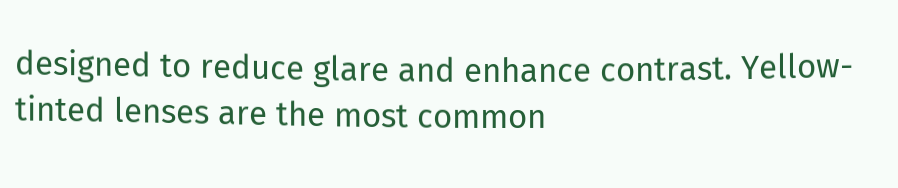designed to reduce glare and enhance contrast. Yellow-tinted lenses are the most common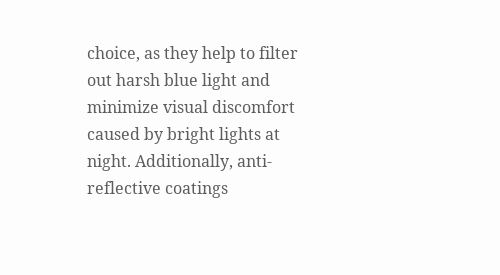choice, as they help to filter out harsh blue light and minimize visual discomfort caused by bright lights at night. Additionally, anti-reflective coatings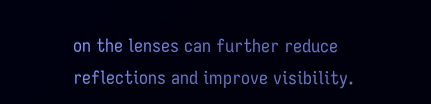on the lenses can further reduce reflections and improve visibility.